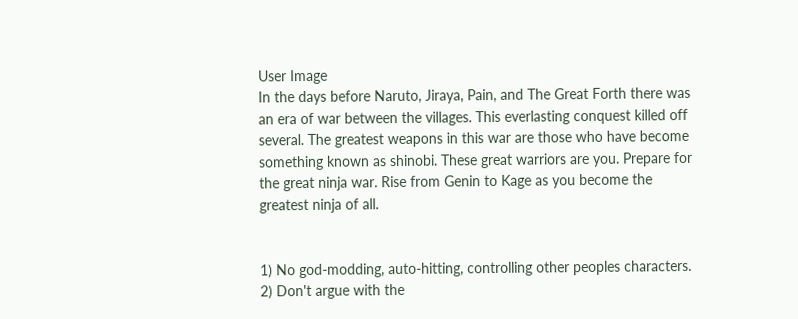User Image
In the days before Naruto, Jiraya, Pain, and The Great Forth there was an era of war between the villages. This everlasting conquest killed off several. The greatest weapons in this war are those who have become something known as shinobi. These great warriors are you. Prepare for the great ninja war. Rise from Genin to Kage as you become the greatest ninja of all.


1) No god-modding, auto-hitting, controlling other peoples characters.
2) Don't argue with the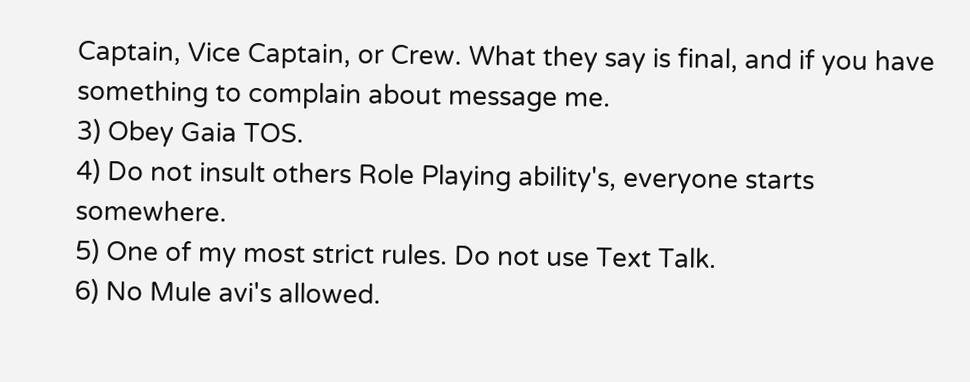Captain, Vice Captain, or Crew. What they say is final, and if you have something to complain about message me.
3) Obey Gaia TOS.
4) Do not insult others Role Playing ability's, everyone starts somewhere.
5) One of my most strict rules. Do not use Text Talk.
6) No Mule avi's allowed.